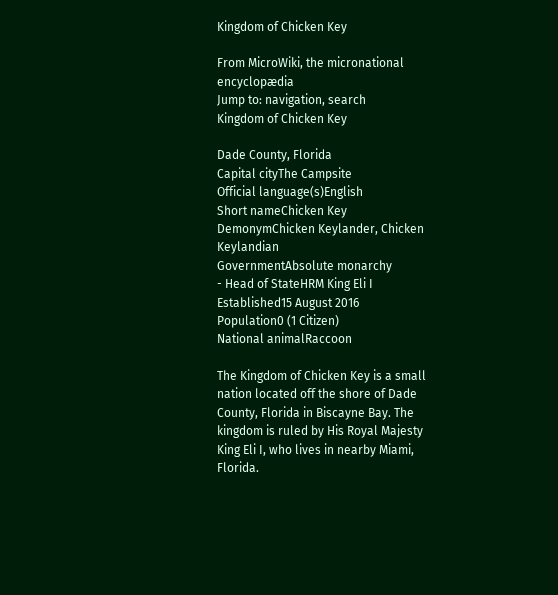Kingdom of Chicken Key

From MicroWiki, the micronational encyclopædia
Jump to: navigation, search
Kingdom of Chicken Key

Dade County, Florida
Capital cityThe Campsite
Official language(s)English
Short nameChicken Key
DemonymChicken Keylander, Chicken Keylandian
GovernmentAbsolute monarchy
- Head of StateHRM King Eli I
Established15 August 2016
Population0 (1 Citizen)
National animalRaccoon

The Kingdom of Chicken Key is a small nation located off the shore of Dade County, Florida in Biscayne Bay. The kingdom is ruled by His Royal Majesty King Eli I, who lives in nearby Miami, Florida.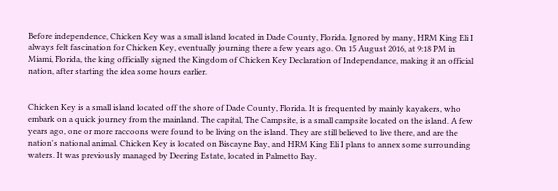Before independence, Chicken Key was a small island located in Dade County, Florida. Ignored by many, HRM King Eli I always felt fascination for Chicken Key, eventually journing there a few years ago. On 15 August 2016, at 9:18 PM in Miami, Florida, the king officially signed the Kingdom of Chicken Key Declaration of Independance, making it an official nation, after starting the idea some hours earlier.


Chicken Key is a small island located off the shore of Dade County, Florida. It is frequented by mainly kayakers, who embark on a quick journey from the mainland. The capital, The Campsite, is a small campsite located on the island. A few years ago, one or more raccoons were found to be living on the island. They are still believed to live there, and are the nation's national animal. Chicken Key is located on Biscayne Bay, and HRM King Eli I plans to annex some surrounding waters. It was previously managed by Deering Estate, located in Palmetto Bay.